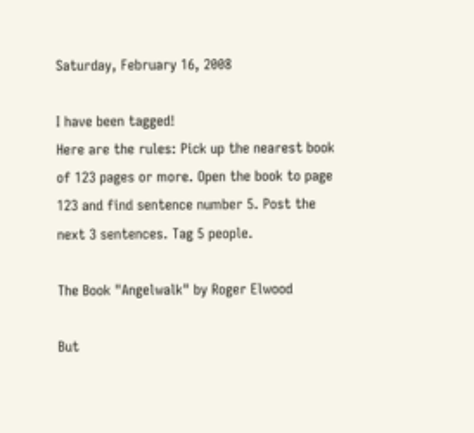Saturday, February 16, 2008

I have been tagged!
Here are the rules: Pick up the nearest book of 123 pages or more. Open the book to page 123 and find sentence number 5. Post the next 3 sentences. Tag 5 people.

The Book "Angelwalk" by Roger Elwood

But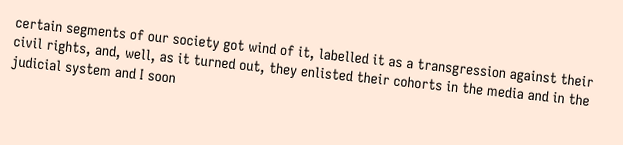certain segments of our society got wind of it, labelled it as a transgression against their civil rights, and, well, as it turned out, they enlisted their cohorts in the media and in the judicial system and I soon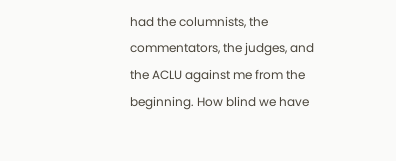had the columnists, the commentators, the judges, and the ACLU against me from the beginning. How blind we have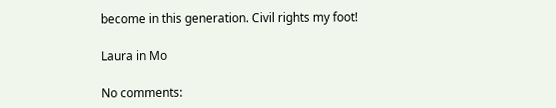become in this generation. Civil rights my foot!

Laura in Mo

No comments: